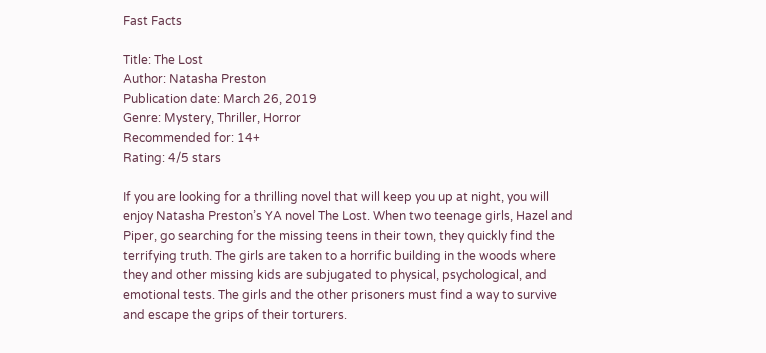Fast Facts

Title: The Lost
Author: Natasha Preston
Publication date: March 26, 2019
Genre: Mystery, Thriller, Horror
Recommended for: 14+
Rating: 4/5 stars

If you are looking for a thrilling novel that will keep you up at night, you will enjoy Natasha Preston’s YA novel The Lost. When two teenage girls, Hazel and Piper, go searching for the missing teens in their town, they quickly find the terrifying truth. The girls are taken to a horrific building in the woods where they and other missing kids are subjugated to physical, psychological, and emotional tests. The girls and the other prisoners must find a way to survive and escape the grips of their torturers.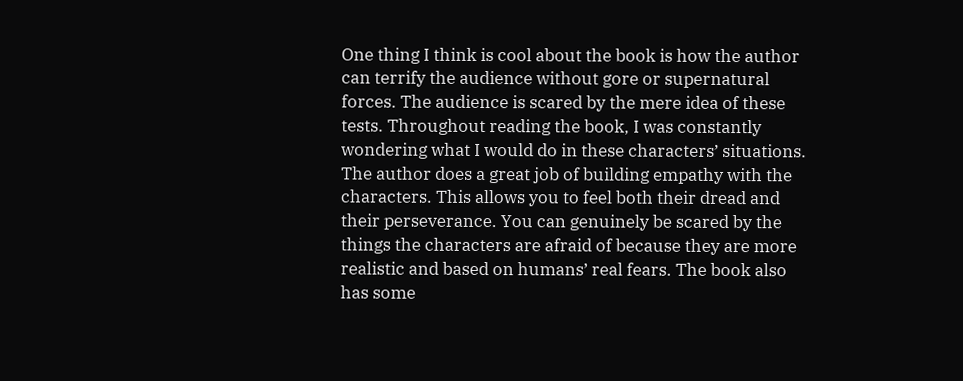One thing I think is cool about the book is how the author can terrify the audience without gore or supernatural forces. The audience is scared by the mere idea of these tests. Throughout reading the book, I was constantly wondering what I would do in these characters’ situations. The author does a great job of building empathy with the characters. This allows you to feel both their dread and their perseverance. You can genuinely be scared by the things the characters are afraid of because they are more realistic and based on humans’ real fears. The book also has some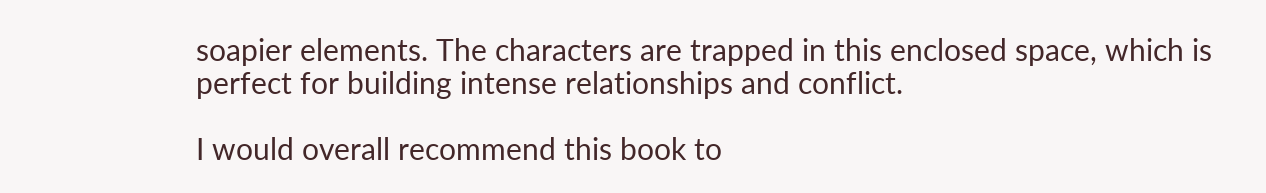soapier elements. The characters are trapped in this enclosed space, which is perfect for building intense relationships and conflict.

I would overall recommend this book to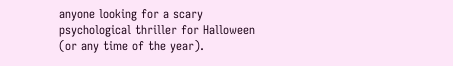anyone looking for a scary psychological thriller for Halloween (or any time of the year).